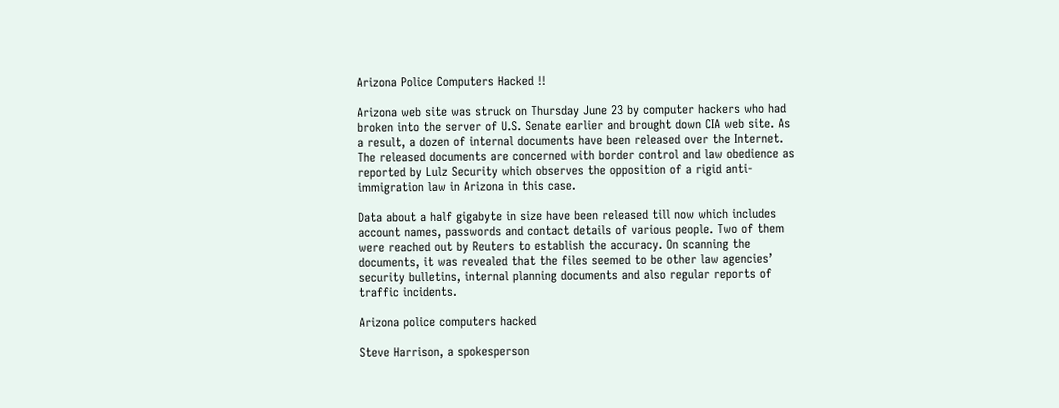Arizona Police Computers Hacked !!

Arizona web site was struck on Thursday June 23 by computer hackers who had broken into the server of U.S. Senate earlier and brought down CIA web site. As a result, a dozen of internal documents have been released over the Internet. The released documents are concerned with border control and law obedience as reported by Lulz Security which observes the opposition of a rigid anti-immigration law in Arizona in this case.

Data about a half gigabyte in size have been released till now which includes account names, passwords and contact details of various people. Two of them were reached out by Reuters to establish the accuracy. On scanning the documents, it was revealed that the files seemed to be other law agencies’ security bulletins, internal planning documents and also regular reports of traffic incidents.

Arizona police computers hacked

Steve Harrison, a spokesperson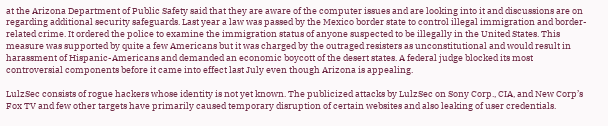at the Arizona Department of Public Safety said that they are aware of the computer issues and are looking into it and discussions are on regarding additional security safeguards. Last year a law was passed by the Mexico border state to control illegal immigration and border-related crime. It ordered the police to examine the immigration status of anyone suspected to be illegally in the United States. This measure was supported by quite a few Americans but it was charged by the outraged resisters as unconstitutional and would result in harassment of Hispanic-Americans and demanded an economic boycott of the desert states. A federal judge blocked its most controversial components before it came into effect last July even though Arizona is appealing.

LulzSec consists of rogue hackers whose identity is not yet known. The publicized attacks by LulzSec on Sony Corp., CIA, and New Corp’s Fox TV and few other targets have primarily caused temporary disruption of certain websites and also leaking of user credentials.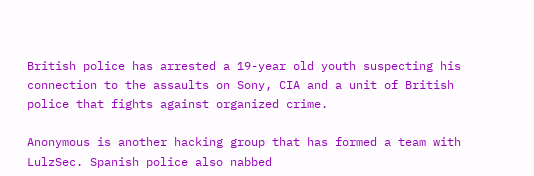British police has arrested a 19-year old youth suspecting his connection to the assaults on Sony, CIA and a unit of British police that fights against organized crime.

Anonymous is another hacking group that has formed a team with LulzSec. Spanish police also nabbed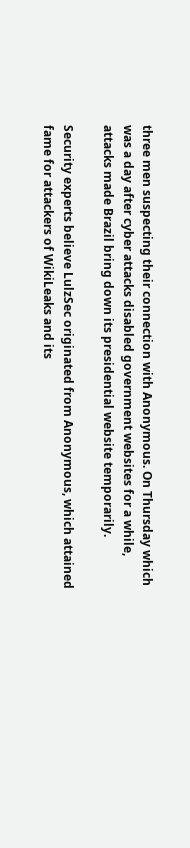three men suspecting their connection with Anonymous. On Thursday which was a day after cyber attacks disabled government websites for a while, attacks made Brazil bring down its presidential website temporarily.

Security experts believe LulzSec originated from Anonymous, which attained fame for attackers of WikiLeaks and its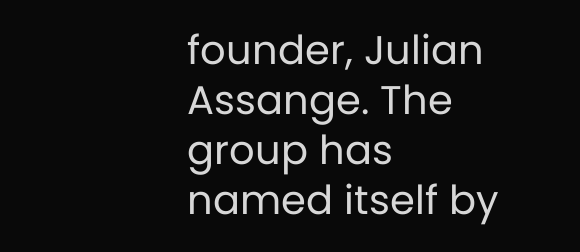founder, Julian Assange. The group has named itself by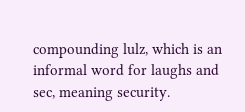compounding lulz, which is an informal word for laughs and sec, meaning security.